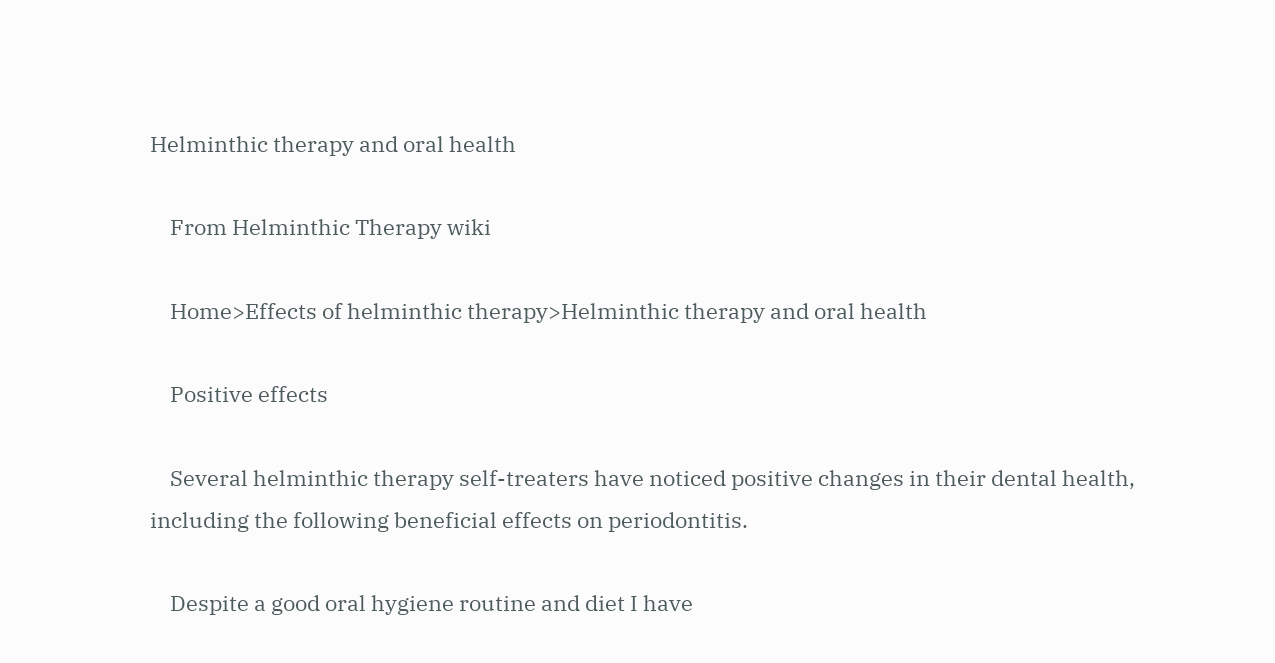Helminthic therapy and oral health

    From Helminthic Therapy wiki

    Home>Effects of helminthic therapy>Helminthic therapy and oral health

    Positive effects

    Several helminthic therapy self-treaters have noticed positive changes in their dental health, including the following beneficial effects on periodontitis.

    Despite a good oral hygiene routine and diet I have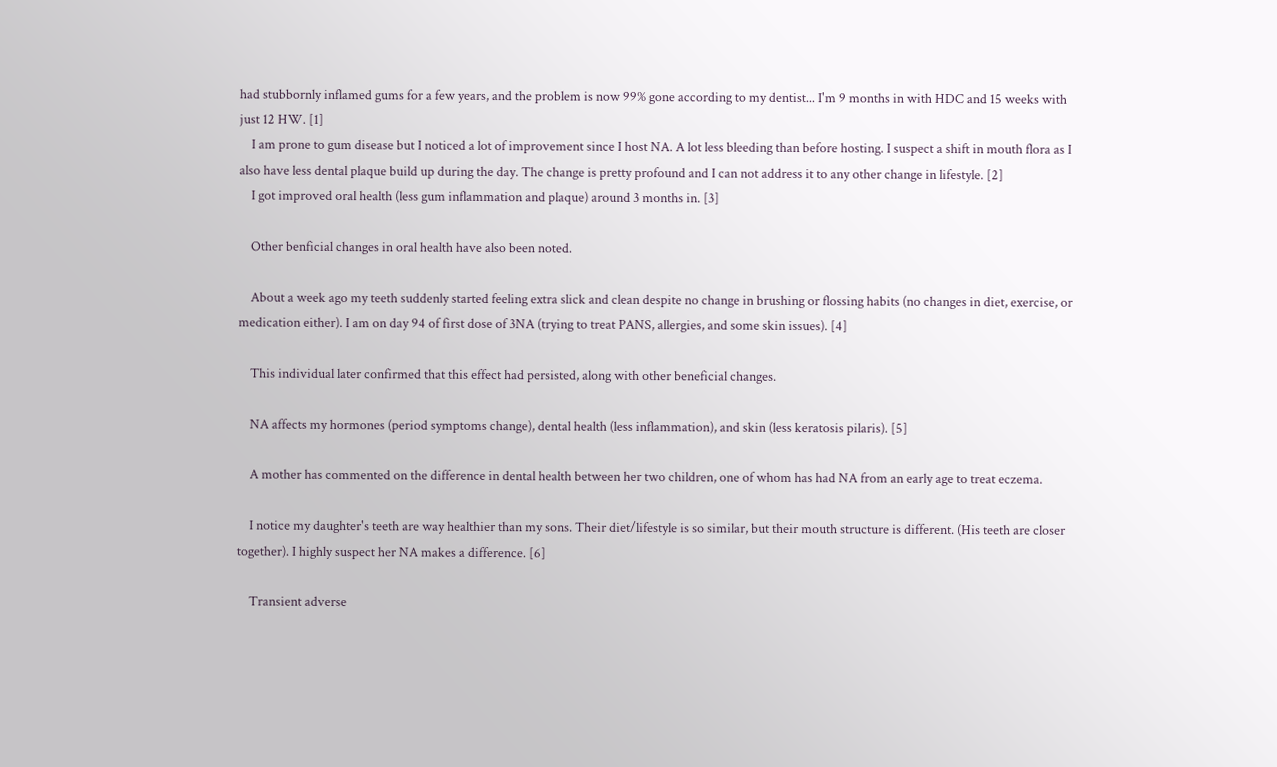had stubbornly inflamed gums for a few years, and the problem is now 99% gone according to my dentist... I'm 9 months in with HDC and 15 weeks with just 12 HW. [1]
    I am prone to gum disease but I noticed a lot of improvement since I host NA. A lot less bleeding than before hosting. I suspect a shift in mouth flora as I also have less dental plaque build up during the day. The change is pretty profound and I can not address it to any other change in lifestyle. [2]
    I got improved oral health (less gum inflammation and plaque) around 3 months in. [3]

    Other benficial changes in oral health have also been noted.

    About a week ago my teeth suddenly started feeling extra slick and clean despite no change in brushing or flossing habits (no changes in diet, exercise, or medication either). I am on day 94 of first dose of 3NA (trying to treat PANS, allergies, and some skin issues). [4]

    This individual later confirmed that this effect had persisted, along with other beneficial changes.

    NA affects my hormones (period symptoms change), dental health (less inflammation), and skin (less keratosis pilaris). [5]

    A mother has commented on the difference in dental health between her two children, one of whom has had NA from an early age to treat eczema.

    I notice my daughter's teeth are way healthier than my sons. Their diet/lifestyle is so similar, but their mouth structure is different. (His teeth are closer together). I highly suspect her NA makes a difference. [6]

    Transient adverse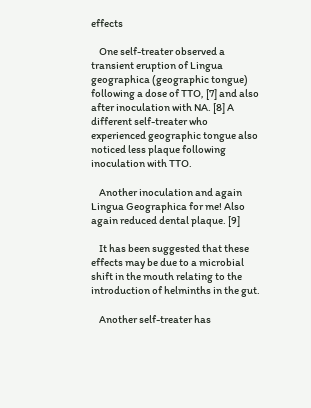effects

    One self-treater observed a transient eruption of Lingua geographica (geographic tongue) following a dose of TTO, [7] and also after inoculation with NA. [8] A different self-treater who experienced geographic tongue also noticed less plaque following inoculation with TTO.

    Another inoculation and again Lingua Geographica for me! Also again reduced dental plaque. [9]

    It has been suggested that these effects may be due to a microbial shift in the mouth relating to the introduction of helminths in the gut.

    Another self-treater has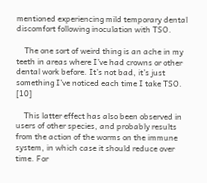mentioned experiencing mild temporary dental discomfort following inoculation with TSO.

    The one sort of weird thing is an ache in my teeth in areas where I’ve had crowns or other dental work before. It’s not bad, it’s just something I’ve noticed each time I take TSO. [10]

    This latter effect has also been observed in users of other species, and probably results from the action of the worms on the immune system, in which case it should reduce over time. For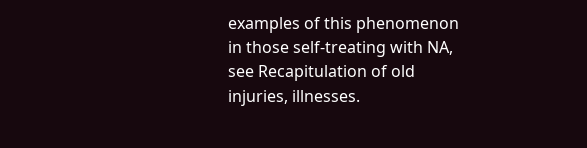examples of this phenomenon in those self-treating with NA, see Recapitulation of old injuries, illnesses.